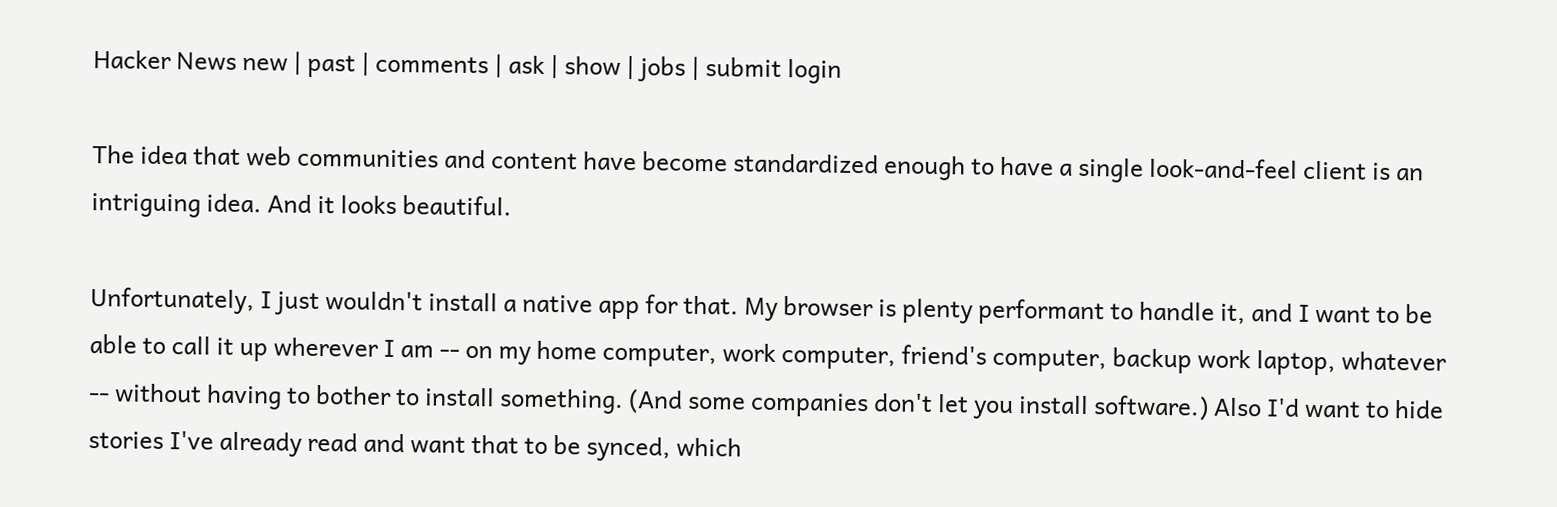Hacker News new | past | comments | ask | show | jobs | submit login

The idea that web communities and content have become standardized enough to have a single look-and-feel client is an intriguing idea. And it looks beautiful.

Unfortunately, I just wouldn't install a native app for that. My browser is plenty performant to handle it, and I want to be able to call it up wherever I am -- on my home computer, work computer, friend's computer, backup work laptop, whatever -- without having to bother to install something. (And some companies don't let you install software.) Also I'd want to hide stories I've already read and want that to be synced, which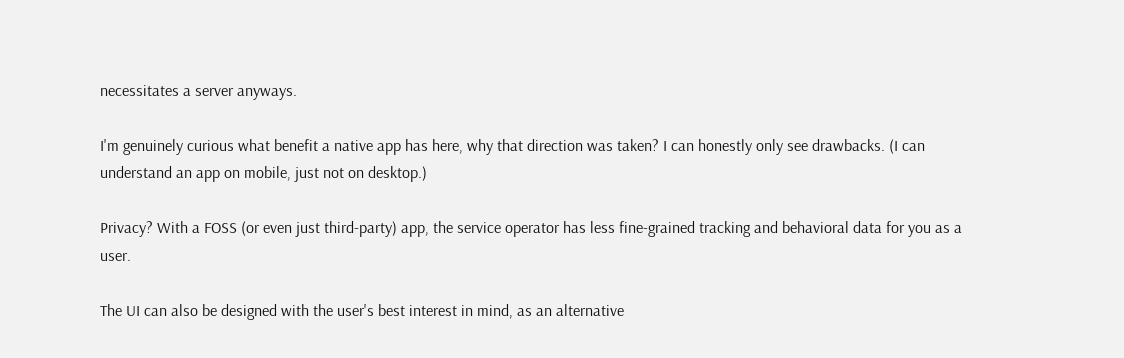necessitates a server anyways.

I'm genuinely curious what benefit a native app has here, why that direction was taken? I can honestly only see drawbacks. (I can understand an app on mobile, just not on desktop.)

Privacy? With a FOSS (or even just third-party) app, the service operator has less fine-grained tracking and behavioral data for you as a user.

The UI can also be designed with the user's best interest in mind, as an alternative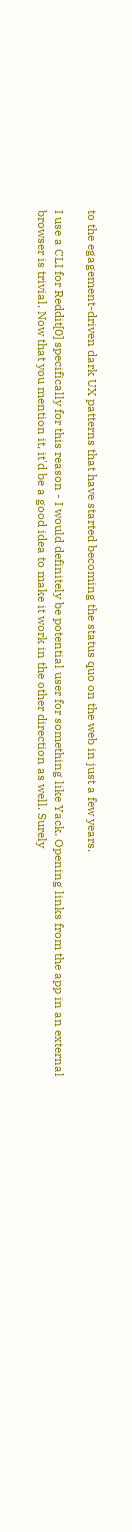to the egagement-driven dark UX patterns that have started becoming the status quo on the web in just a few years.

I use a CLI for Reddit[0] specifically for this reason - I would definitely be potential user for something like Yack. Opening links from the app in an external browser is trivial. Now that you mention it, it'd be a good idea to make it work in the other direction as well. Surely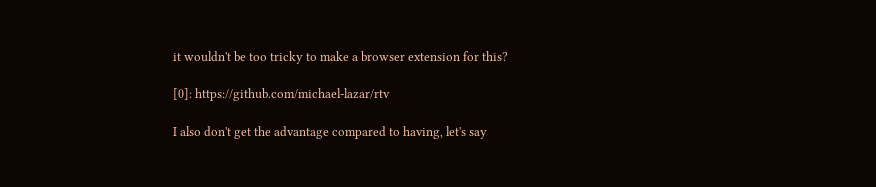it wouldn't be too tricky to make a browser extension for this?

[0]: https://github.com/michael-lazar/rtv

I also don't get the advantage compared to having, let's say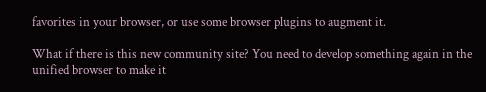favorites in your browser, or use some browser plugins to augment it.

What if there is this new community site? You need to develop something again in the unified browser to make it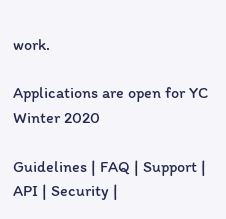work.

Applications are open for YC Winter 2020

Guidelines | FAQ | Support | API | Security |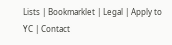Lists | Bookmarklet | Legal | Apply to YC | Contact